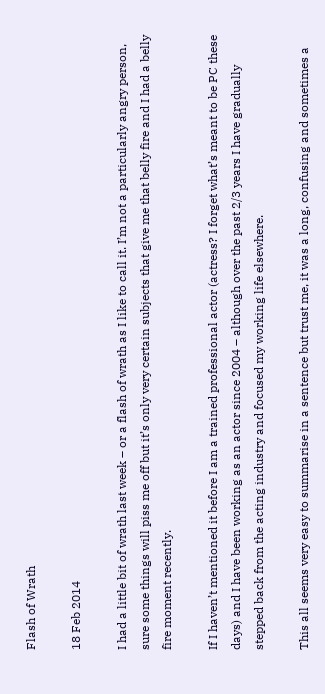Flash of Wrath

18 Feb 2014

I had a little bit of wrath last week – or a flash of wrath as I like to call it. I’m not a particularly angry person, sure some things will piss me off but it’s only very certain subjects that give me that belly fire and I had a belly fire moment recently.

If I haven’t mentioned it before I am a trained professional actor (actress? I forget what’s meant to be PC these days) and I have been working as an actor since 2004 – although over the past 2/3 years I have gradually stepped back from the acting industry and focused my working life elsewhere.

This all seems very easy to summarise in a sentence but trust me, it was a long, confusing and sometimes a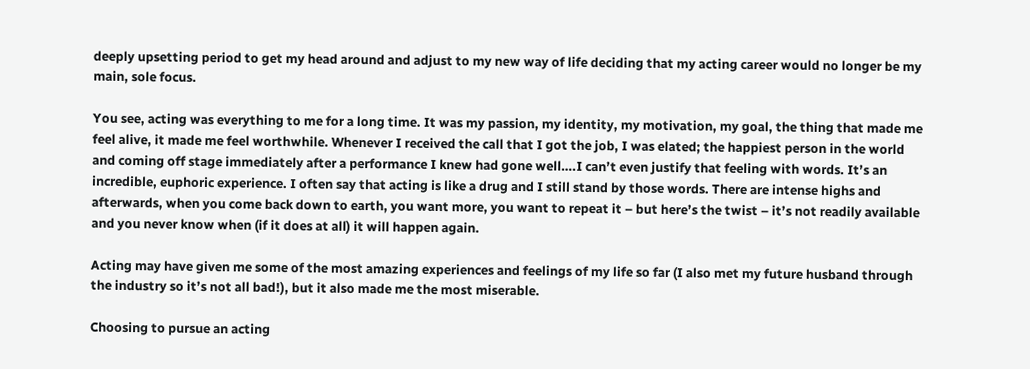deeply upsetting period to get my head around and adjust to my new way of life deciding that my acting career would no longer be my main, sole focus.

You see, acting was everything to me for a long time. It was my passion, my identity, my motivation, my goal, the thing that made me feel alive, it made me feel worthwhile. Whenever I received the call that I got the job, I was elated; the happiest person in the world and coming off stage immediately after a performance I knew had gone well….I can’t even justify that feeling with words. It’s an incredible, euphoric experience. I often say that acting is like a drug and I still stand by those words. There are intense highs and afterwards, when you come back down to earth, you want more, you want to repeat it – but here’s the twist – it’s not readily available and you never know when (if it does at all) it will happen again.

Acting may have given me some of the most amazing experiences and feelings of my life so far (I also met my future husband through the industry so it’s not all bad!), but it also made me the most miserable.

Choosing to pursue an acting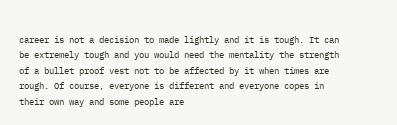career is not a decision to made lightly and it is tough. It can be extremely tough and you would need the mentality the strength of a bullet proof vest not to be affected by it when times are rough. Of course, everyone is different and everyone copes in their own way and some people are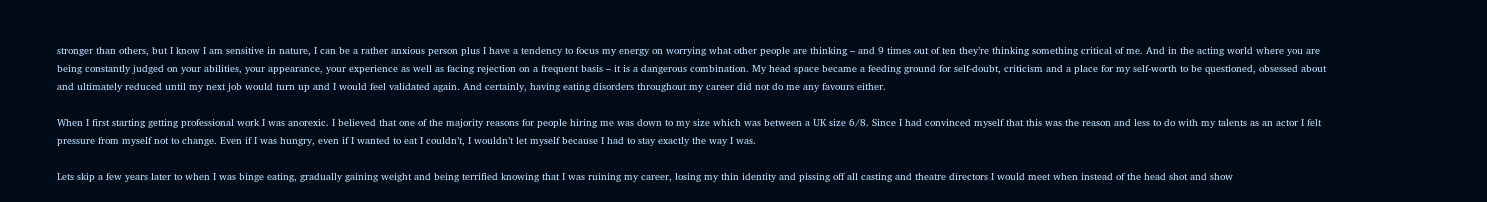stronger than others, but I know I am sensitive in nature, I can be a rather anxious person plus I have a tendency to focus my energy on worrying what other people are thinking – and 9 times out of ten they’re thinking something critical of me. And in the acting world where you are being constantly judged on your abilities, your appearance, your experience as well as facing rejection on a frequent basis – it is a dangerous combination. My head space became a feeding ground for self-doubt, criticism and a place for my self-worth to be questioned, obsessed about and ultimately reduced until my next job would turn up and I would feel validated again. And certainly, having eating disorders throughout my career did not do me any favours either.

When I first starting getting professional work I was anorexic. I believed that one of the majority reasons for people hiring me was down to my size which was between a UK size 6/8. Since I had convinced myself that this was the reason and less to do with my talents as an actor I felt pressure from myself not to change. Even if I was hungry, even if I wanted to eat I couldn’t, I wouldn’t let myself because I had to stay exactly the way I was.

Lets skip a few years later to when I was binge eating, gradually gaining weight and being terrified knowing that I was ruining my career, losing my thin identity and pissing off all casting and theatre directors I would meet when instead of the head shot and show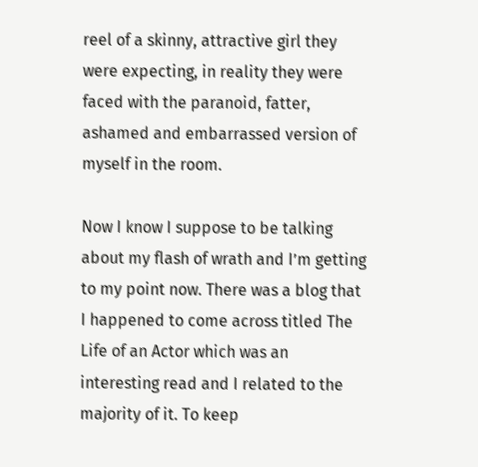reel of a skinny, attractive girl they were expecting, in reality they were faced with the paranoid, fatter, ashamed and embarrassed version of myself in the room.

Now I know I suppose to be talking about my flash of wrath and I’m getting to my point now. There was a blog that I happened to come across titled The Life of an Actor which was an interesting read and I related to the majority of it. To keep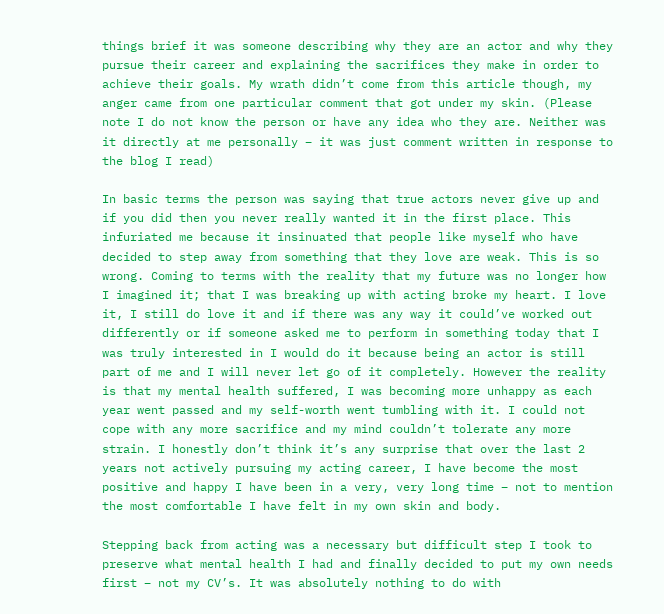things brief it was someone describing why they are an actor and why they pursue their career and explaining the sacrifices they make in order to achieve their goals. My wrath didn’t come from this article though, my anger came from one particular comment that got under my skin. (Please note I do not know the person or have any idea who they are. Neither was it directly at me personally – it was just comment written in response to the blog I read)

In basic terms the person was saying that true actors never give up and if you did then you never really wanted it in the first place. This infuriated me because it insinuated that people like myself who have decided to step away from something that they love are weak. This is so wrong. Coming to terms with the reality that my future was no longer how I imagined it; that I was breaking up with acting broke my heart. I love it, I still do love it and if there was any way it could’ve worked out differently or if someone asked me to perform in something today that I was truly interested in I would do it because being an actor is still part of me and I will never let go of it completely. However the reality is that my mental health suffered, I was becoming more unhappy as each year went passed and my self-worth went tumbling with it. I could not cope with any more sacrifice and my mind couldn’t tolerate any more strain. I honestly don’t think it’s any surprise that over the last 2 years not actively pursuing my acting career, I have become the most positive and happy I have been in a very, very long time – not to mention the most comfortable I have felt in my own skin and body.

Stepping back from acting was a necessary but difficult step I took to preserve what mental health I had and finally decided to put my own needs first – not my CV’s. It was absolutely nothing to do with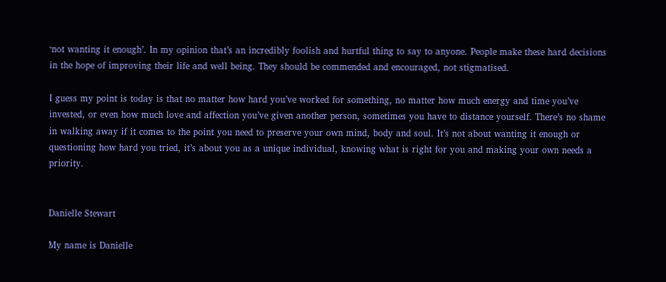‘not wanting it enough’. In my opinion that’s an incredibly foolish and hurtful thing to say to anyone. People make these hard decisions in the hope of improving their life and well being. They should be commended and encouraged, not stigmatised.

I guess my point is today is that no matter how hard you’ve worked for something, no matter how much energy and time you’ve invested, or even how much love and affection you’ve given another person, sometimes you have to distance yourself. There’s no shame in walking away if it comes to the point you need to preserve your own mind, body and soul. It’s not about wanting it enough or questioning how hard you tried, it’s about you as a unique individual, knowing what is right for you and making your own needs a priority.


Danielle Stewart

My name is Danielle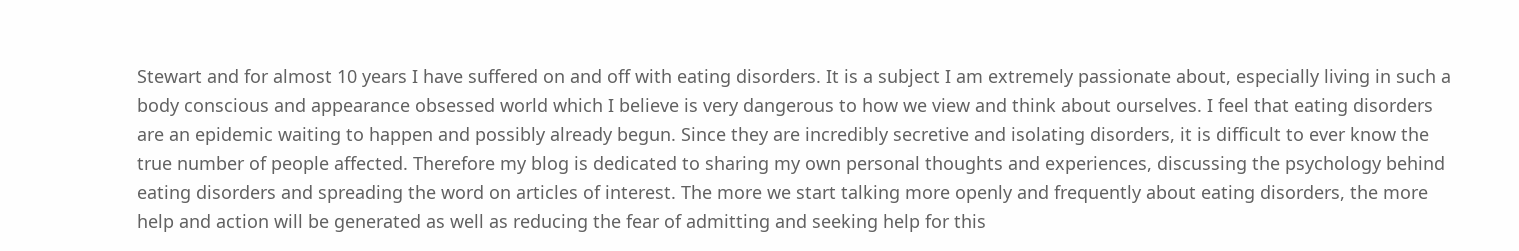Stewart and for almost 10 years I have suffered on and off with eating disorders. It is a subject I am extremely passionate about, especially living in such a body conscious and appearance obsessed world which I believe is very dangerous to how we view and think about ourselves. I feel that eating disorders are an epidemic waiting to happen and possibly already begun. Since they are incredibly secretive and isolating disorders, it is difficult to ever know the true number of people affected. Therefore my blog is dedicated to sharing my own personal thoughts and experiences, discussing the psychology behind eating disorders and spreading the word on articles of interest. The more we start talking more openly and frequently about eating disorders, the more help and action will be generated as well as reducing the fear of admitting and seeking help for this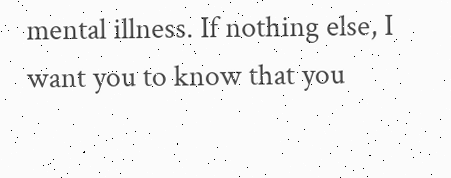mental illness. If nothing else, I want you to know that you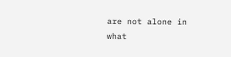are not alone in what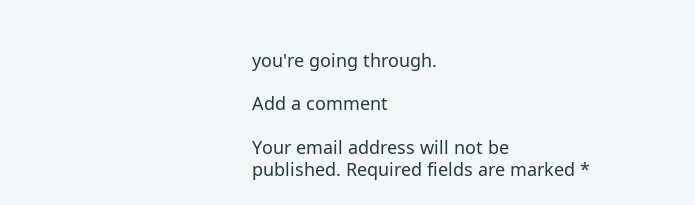you're going through.

Add a comment

Your email address will not be published. Required fields are marked *